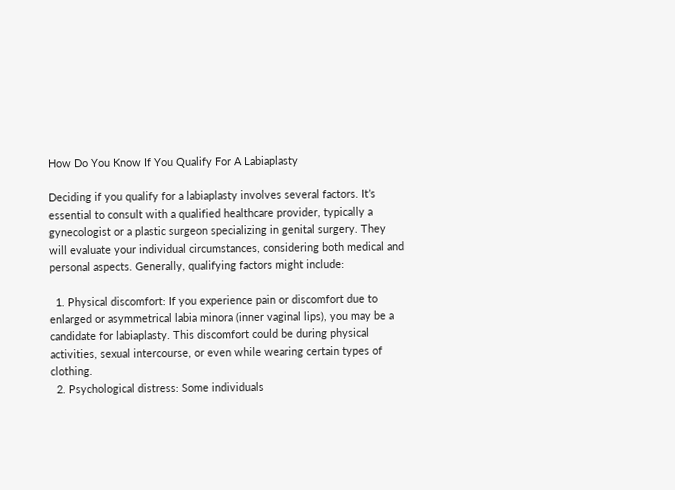How Do You Know If You Qualify For A Labiaplasty

Deciding if you qualify for a labiaplasty involves several factors. It’s essential to consult with a qualified healthcare provider, typically a gynecologist or a plastic surgeon specializing in genital surgery. They will evaluate your individual circumstances, considering both medical and personal aspects. Generally, qualifying factors might include:

  1. Physical discomfort: If you experience pain or discomfort due to enlarged or asymmetrical labia minora (inner vaginal lips), you may be a candidate for labiaplasty. This discomfort could be during physical activities, sexual intercourse, or even while wearing certain types of clothing.
  2. Psychological distress: Some individuals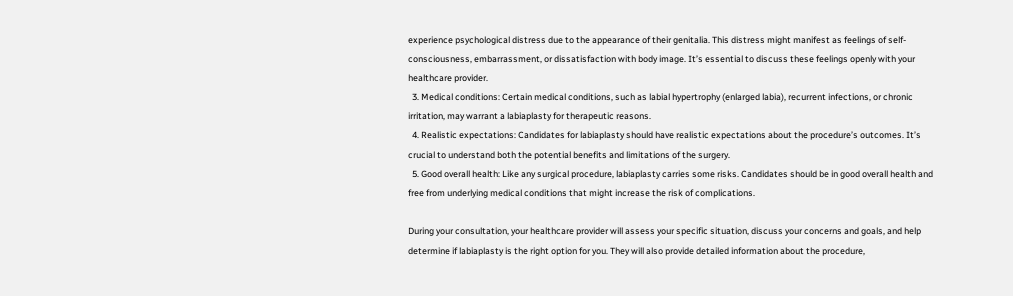experience psychological distress due to the appearance of their genitalia. This distress might manifest as feelings of self-consciousness, embarrassment, or dissatisfaction with body image. It’s essential to discuss these feelings openly with your healthcare provider.
  3. Medical conditions: Certain medical conditions, such as labial hypertrophy (enlarged labia), recurrent infections, or chronic irritation, may warrant a labiaplasty for therapeutic reasons.
  4. Realistic expectations: Candidates for labiaplasty should have realistic expectations about the procedure’s outcomes. It’s crucial to understand both the potential benefits and limitations of the surgery.
  5. Good overall health: Like any surgical procedure, labiaplasty carries some risks. Candidates should be in good overall health and free from underlying medical conditions that might increase the risk of complications.

During your consultation, your healthcare provider will assess your specific situation, discuss your concerns and goals, and help determine if labiaplasty is the right option for you. They will also provide detailed information about the procedure,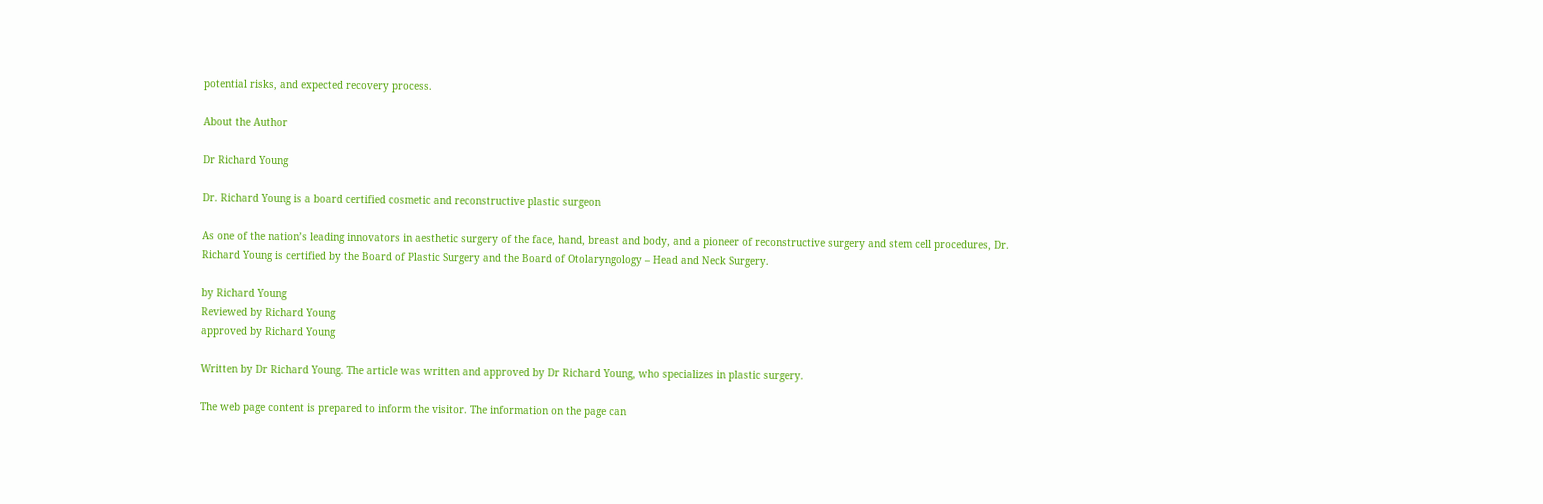potential risks, and expected recovery process.

About the Author

Dr Richard Young

Dr. Richard Young is a board certified cosmetic and reconstructive plastic surgeon

As one of the nation’s leading innovators in aesthetic surgery of the face, hand, breast and body, and a pioneer of reconstructive surgery and stem cell procedures, Dr. Richard Young is certified by the Board of Plastic Surgery and the Board of Otolaryngology – Head and Neck Surgery.

by Richard Young
Reviewed by Richard Young
approved by Richard Young

Written by Dr Richard Young. The article was written and approved by Dr Richard Young, who specializes in plastic surgery.

The web page content is prepared to inform the visitor. The information on the page can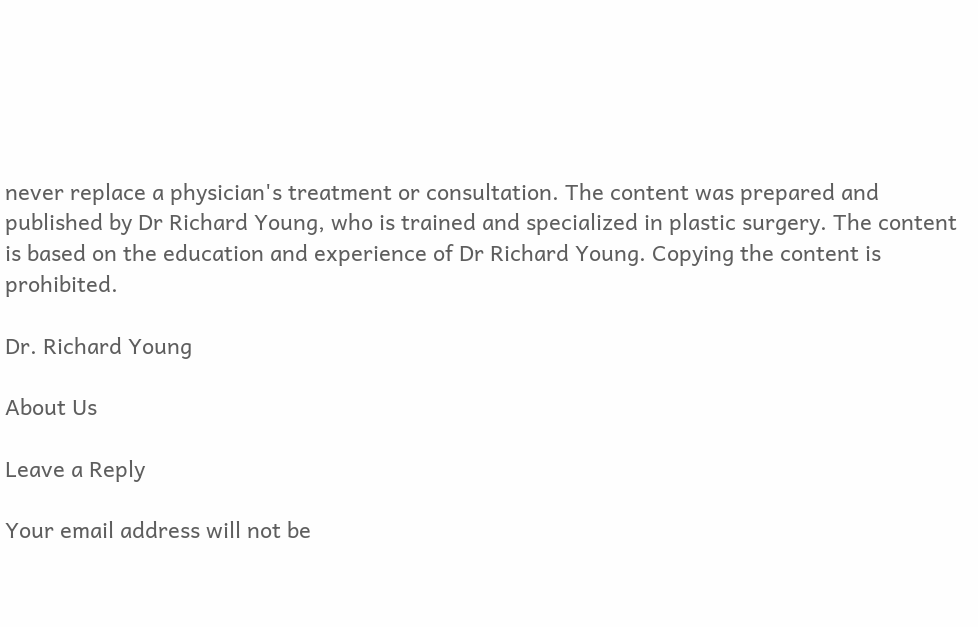never replace a physician's treatment or consultation. The content was prepared and published by Dr Richard Young, who is trained and specialized in plastic surgery. The content is based on the education and experience of Dr Richard Young. Copying the content is prohibited.

Dr. Richard Young

About Us

Leave a Reply

Your email address will not be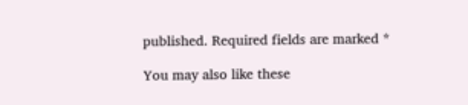published. Required fields are marked *

You may also like these